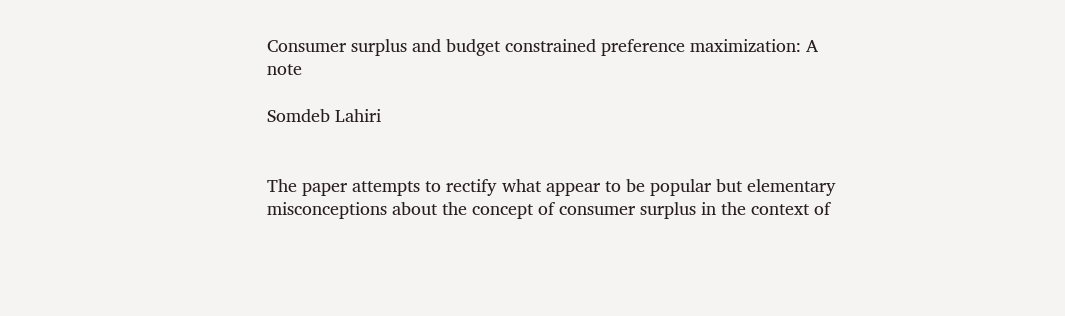Consumer surplus and budget constrained preference maximization: A note

Somdeb Lahiri


The paper attempts to rectify what appear to be popular but elementary misconceptions about the concept of consumer surplus in the context of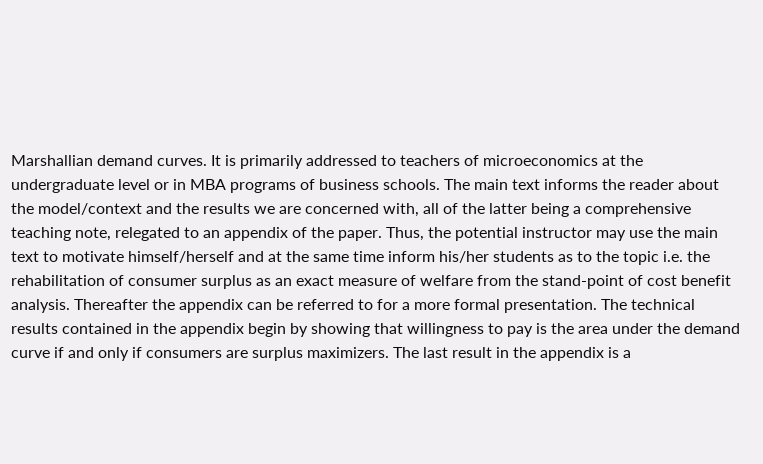Marshallian demand curves. It is primarily addressed to teachers of microeconomics at the undergraduate level or in MBA programs of business schools. The main text informs the reader about the model/context and the results we are concerned with, all of the latter being a comprehensive teaching note, relegated to an appendix of the paper. Thus, the potential instructor may use the main text to motivate himself/herself and at the same time inform his/her students as to the topic i.e. the rehabilitation of consumer surplus as an exact measure of welfare from the stand-point of cost benefit analysis. Thereafter the appendix can be referred to for a more formal presentation. The technical results contained in the appendix begin by showing that willingness to pay is the area under the demand curve if and only if consumers are surplus maximizers. The last result in the appendix is a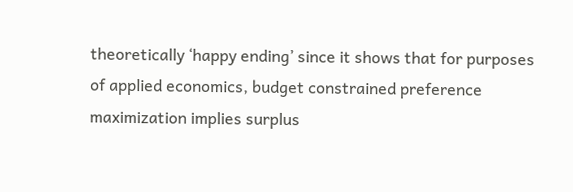theoretically ‘happy ending’ since it shows that for purposes of applied economics, budget constrained preference maximization implies surplus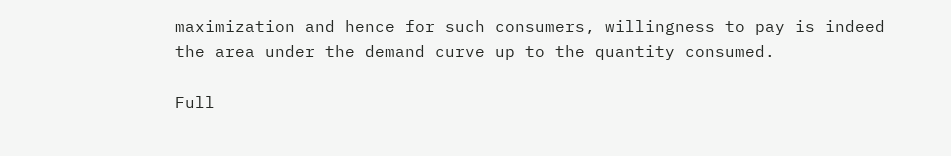maximization and hence for such consumers, willingness to pay is indeed the area under the demand curve up to the quantity consumed.

Full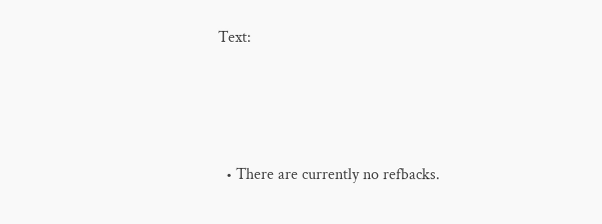Text:




  • There are currently no refbacks.